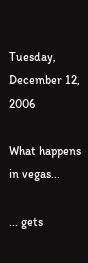Tuesday, December 12, 2006

What happens in vegas...

... gets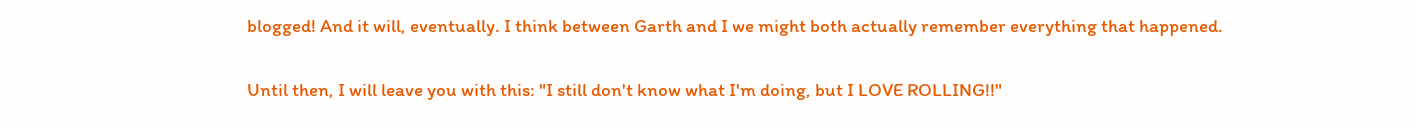blogged! And it will, eventually. I think between Garth and I we might both actually remember everything that happened.

Until then, I will leave you with this: "I still don't know what I'm doing, but I LOVE ROLLING!!"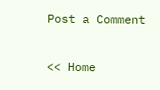Post a Comment

<< Home